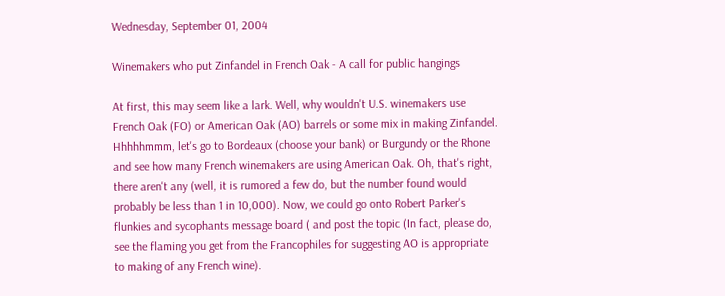Wednesday, September 01, 2004

Winemakers who put Zinfandel in French Oak - A call for public hangings

At first, this may seem like a lark. Well, why wouldn't U.S. winemakers use French Oak (FO) or American Oak (AO) barrels or some mix in making Zinfandel. Hhhhhmmm, let's go to Bordeaux (choose your bank) or Burgundy or the Rhone and see how many French winemakers are using American Oak. Oh, that's right, there aren't any (well, it is rumored a few do, but the number found would probably be less than 1 in 10,000). Now, we could go onto Robert Parker's flunkies and sycophants message board ( and post the topic (In fact, please do, see the flaming you get from the Francophiles for suggesting AO is appropriate to making of any French wine).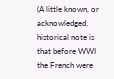(A little known, or acknowledged, historical note is that before WWI the French were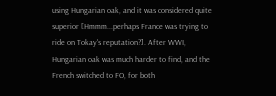using Hungarian oak, and it was considered quite superior [Hmmm...perhaps France was trying to ride on Tokay's reputation?]. After WWI, Hungarian oak was much harder to find, and the French switched to FO, for both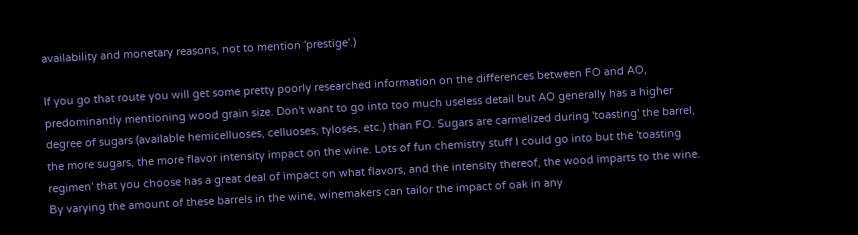availability and monetary reasons, not to mention 'prestige'.)

If you go that route you will get some pretty poorly researched information on the differences between FO and AO, predominantly mentioning wood grain size. Don't want to go into too much useless detail but AO generally has a higher degree of sugars (available hemicelluoses, celluoses, tyloses, etc.) than FO. Sugars are carmelized during 'toasting' the barrel, the more sugars, the more flavor intensity impact on the wine. Lots of fun chemistry stuff I could go into but the 'toasting regimen' that you choose has a great deal of impact on what flavors, and the intensity thereof, the wood imparts to the wine. By varying the amount of these barrels in the wine, winemakers can tailor the impact of oak in any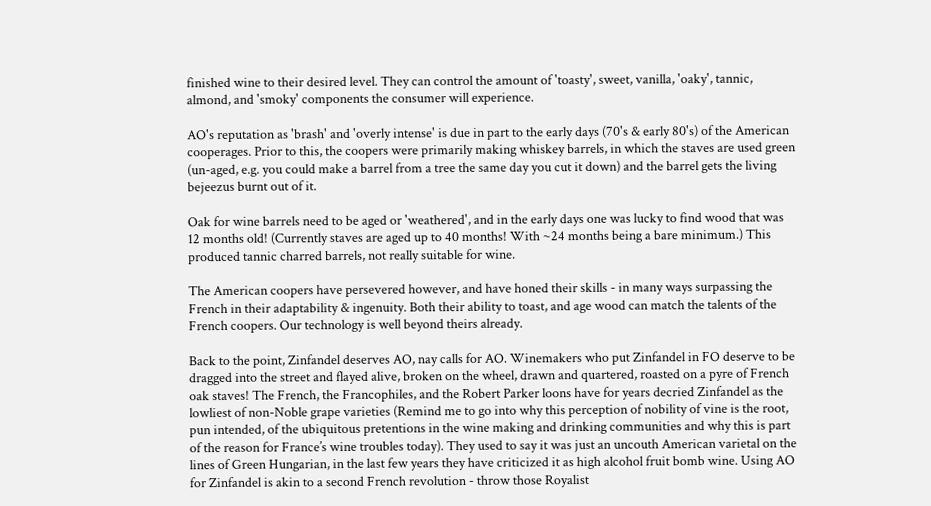finished wine to their desired level. They can control the amount of 'toasty', sweet, vanilla, 'oaky', tannic, almond, and 'smoky' components the consumer will experience.

AO's reputation as 'brash' and 'overly intense' is due in part to the early days (70's & early 80's) of the American cooperages. Prior to this, the coopers were primarily making whiskey barrels, in which the staves are used green (un-aged, e.g. you could make a barrel from a tree the same day you cut it down) and the barrel gets the living bejeezus burnt out of it.

Oak for wine barrels need to be aged or 'weathered', and in the early days one was lucky to find wood that was 12 months old! (Currently staves are aged up to 40 months! With ~24 months being a bare minimum.) This produced tannic charred barrels, not really suitable for wine.

The American coopers have persevered however, and have honed their skills - in many ways surpassing the French in their adaptability & ingenuity. Both their ability to toast, and age wood can match the talents of the French coopers. Our technology is well beyond theirs already.

Back to the point, Zinfandel deserves AO, nay calls for AO. Winemakers who put Zinfandel in FO deserve to be dragged into the street and flayed alive, broken on the wheel, drawn and quartered, roasted on a pyre of French oak staves! The French, the Francophiles, and the Robert Parker loons have for years decried Zinfandel as the lowliest of non-Noble grape varieties (Remind me to go into why this perception of nobility of vine is the root, pun intended, of the ubiquitous pretentions in the wine making and drinking communities and why this is part of the reason for France’s wine troubles today). They used to say it was just an uncouth American varietal on the lines of Green Hungarian, in the last few years they have criticized it as high alcohol fruit bomb wine. Using AO for Zinfandel is akin to a second French revolution - throw those Royalist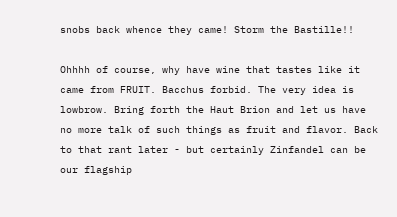snobs back whence they came! Storm the Bastille!!

Ohhhh of course, why have wine that tastes like it came from FRUIT. Bacchus forbid. The very idea is lowbrow. Bring forth the Haut Brion and let us have no more talk of such things as fruit and flavor. Back to that rant later - but certainly Zinfandel can be our flagship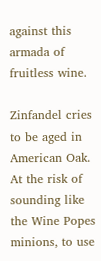against this armada of fruitless wine.

Zinfandel cries to be aged in American Oak. At the risk of sounding like the Wine Popes minions, to use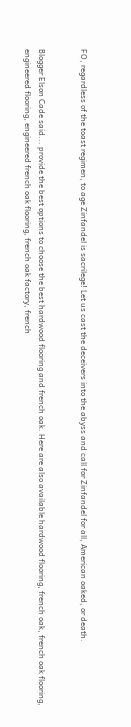FO, regardless of the toast regimen, to age Zinfandel is sacrilege! Let us cast the deceivers into the abyss and call for Zinfandel for all, American oaked, or death.


Blogger Elson Cade said... provide the best options to choose the best hardwood flooring and french oak. Here are also available hardwood flooring, french oak, french oak flooring, engineered flooring, engineered french oak flooring, french oak factory, french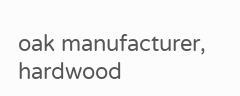oak manufacturer, hardwood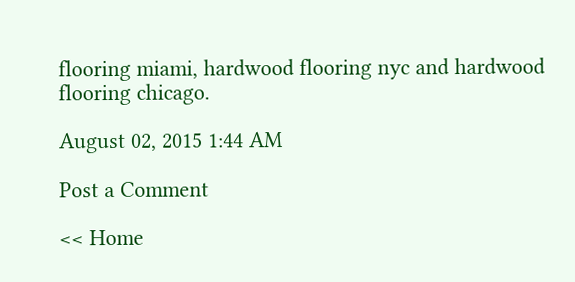flooring miami, hardwood flooring nyc and hardwood flooring chicago.

August 02, 2015 1:44 AM

Post a Comment

<< Home